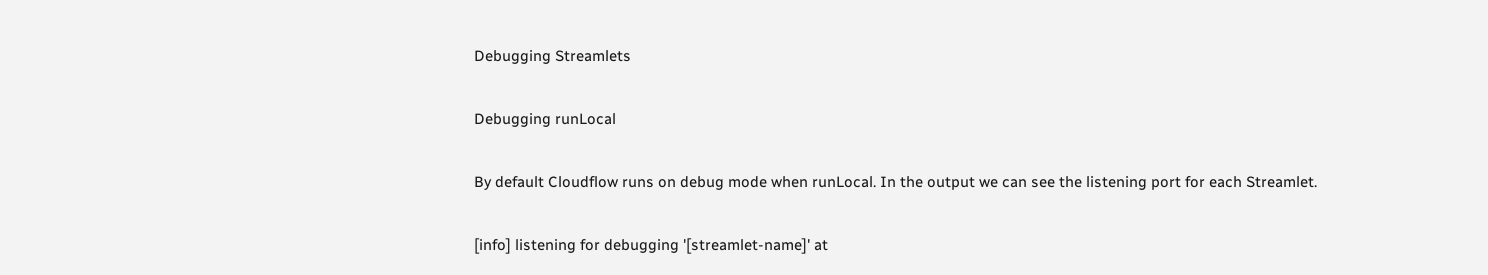Debugging Streamlets

Debugging runLocal

By default Cloudflow runs on debug mode when runLocal. In the output we can see the listening port for each Streamlet.

[info] listening for debugging '[streamlet-name]' at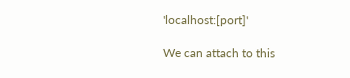'localhost:[port]'

We can attach to this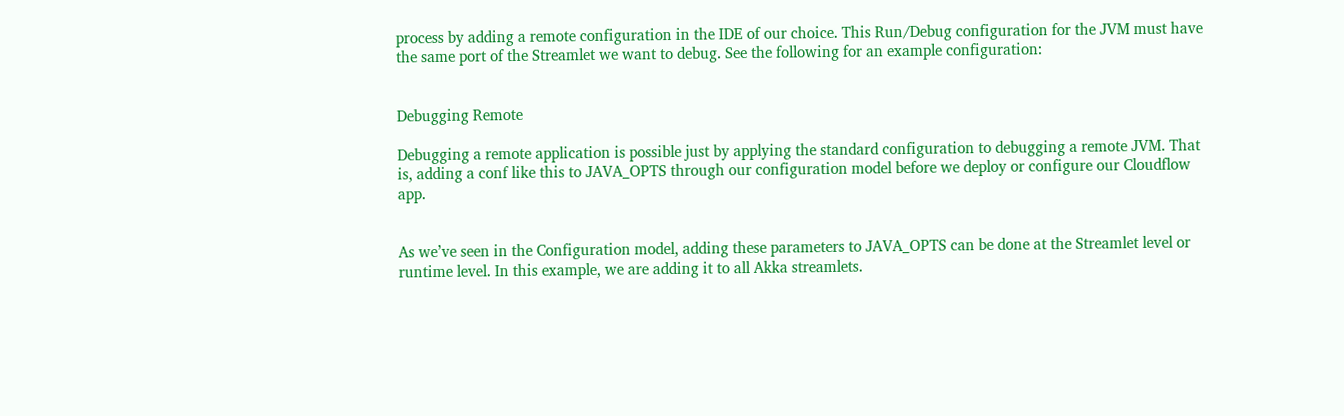process by adding a remote configuration in the IDE of our choice. This Run/Debug configuration for the JVM must have the same port of the Streamlet we want to debug. See the following for an example configuration:


Debugging Remote

Debugging a remote application is possible just by applying the standard configuration to debugging a remote JVM. That is, adding a conf like this to JAVA_OPTS through our configuration model before we deploy or configure our Cloudflow app.


As we’ve seen in the Configuration model, adding these parameters to JAVA_OPTS can be done at the Streamlet level or runtime level. In this example, we are adding it to all Akka streamlets.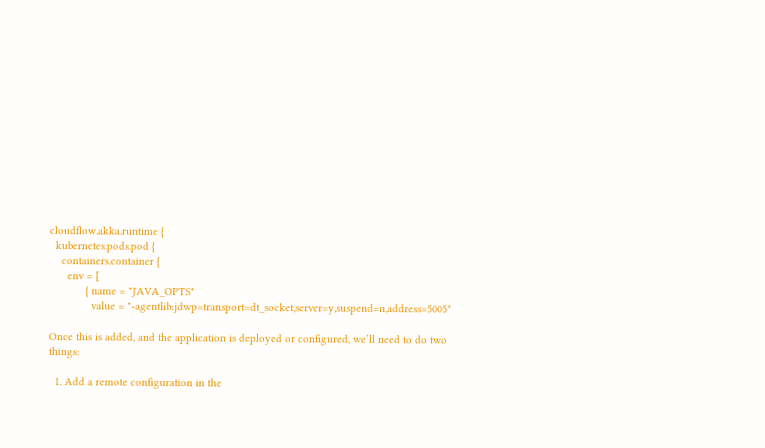cloudflow.akka.runtime {
  kubernetes.pods.pod {
    containers.container {
      env = [
            { name = "JAVA_OPTS"
              value = "-agentlib:jdwp=transport=dt_socket,server=y,suspend=n,address=5005"

Once this is added, and the application is deployed or configured, we’ll need to do two things:

  1. Add a remote configuration in the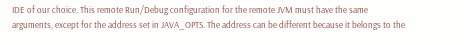IDE of our choice. This remote Run/Debug configuration for the remote JVM must have the same arguments, except for the address set in JAVA_OPTS. The address can be different because it belongs to the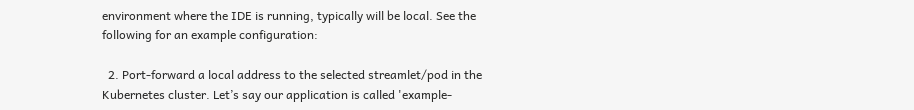environment where the IDE is running, typically will be local. See the following for an example configuration:

  2. Port-forward a local address to the selected streamlet/pod in the Kubernetes cluster. Let’s say our application is called 'example-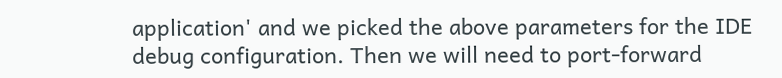application' and we picked the above parameters for the IDE debug configuration. Then we will need to port-forward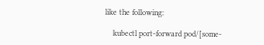like the following:

    kubectl port-forward pod/[some-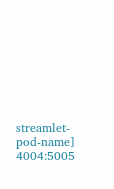streamlet-pod-name] 4004:5005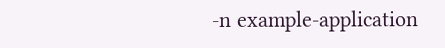-n example-application